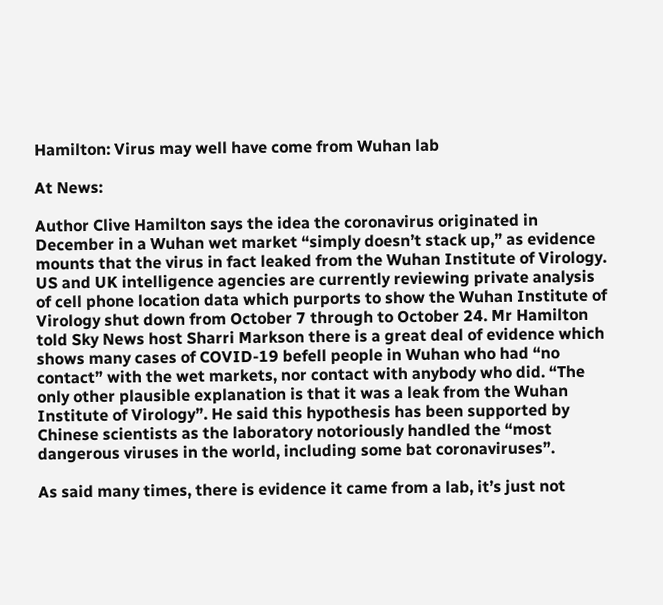Hamilton: Virus may well have come from Wuhan lab

At News:

Author Clive Hamilton says the idea the coronavirus originated in December in a Wuhan wet market “simply doesn’t stack up,” as evidence mounts that the virus in fact leaked from the Wuhan Institute of Virology. US and UK intelligence agencies are currently reviewing private analysis of cell phone location data which purports to show the Wuhan Institute of Virology shut down from October 7 through to October 24. Mr Hamilton told Sky News host Sharri Markson there is a great deal of evidence which shows many cases of COVID-19 befell people in Wuhan who had “no contact” with the wet markets, nor contact with anybody who did. “The only other plausible explanation is that it was a leak from the Wuhan Institute of Virology”. He said this hypothesis has been supported by Chinese scientists as the laboratory notoriously handled the “most dangerous viruses in the world, including some bat coronaviruses”.

As said many times, there is evidence it came from a lab, it’s just not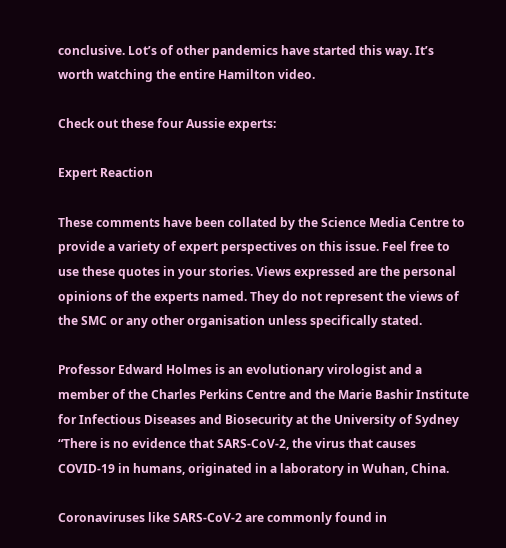conclusive. Lot’s of other pandemics have started this way. It’s worth watching the entire Hamilton video.

Check out these four Aussie experts:

Expert Reaction

These comments have been collated by the Science Media Centre to provide a variety of expert perspectives on this issue. Feel free to use these quotes in your stories. Views expressed are the personal opinions of the experts named. They do not represent the views of the SMC or any other organisation unless specifically stated.

Professor Edward Holmes is an evolutionary virologist and a member of the Charles Perkins Centre and the Marie Bashir Institute for Infectious Diseases and Biosecurity at the University of Sydney
“There is no evidence that SARS-CoV-2, the virus that causes COVID-19 in humans, originated in a laboratory in Wuhan, China.

Coronaviruses like SARS-CoV-2 are commonly found in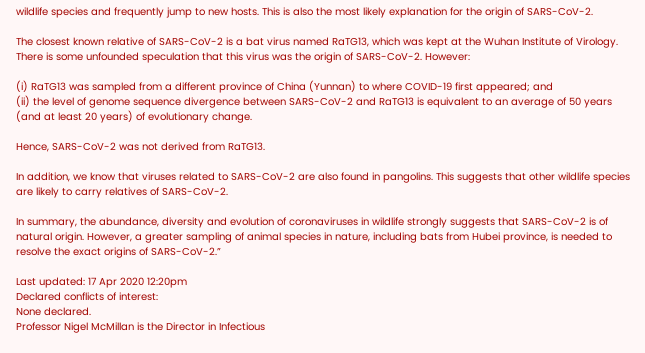wildlife species and frequently jump to new hosts. This is also the most likely explanation for the origin of SARS-CoV-2.

The closest known relative of SARS-CoV-2 is a bat virus named RaTG13, which was kept at the Wuhan Institute of Virology. There is some unfounded speculation that this virus was the origin of SARS-CoV-2. However:

(i) RaTG13 was sampled from a different province of China (Yunnan) to where COVID-19 first appeared; and
(ii) the level of genome sequence divergence between SARS-CoV-2 and RaTG13 is equivalent to an average of 50 years (and at least 20 years) of evolutionary change.

Hence, SARS-CoV-2 was not derived from RaTG13.

In addition, we know that viruses related to SARS-CoV-2 are also found in pangolins. This suggests that other wildlife species are likely to carry relatives of SARS-CoV-2.

In summary, the abundance, diversity and evolution of coronaviruses in wildlife strongly suggests that SARS-CoV-2 is of natural origin. However, a greater sampling of animal species in nature, including bats from Hubei province, is needed to resolve the exact origins of SARS-CoV-2.”

Last updated: 17 Apr 2020 12:20pm
Declared conflicts of interest:
None declared.
Professor Nigel McMillan is the Director in Infectious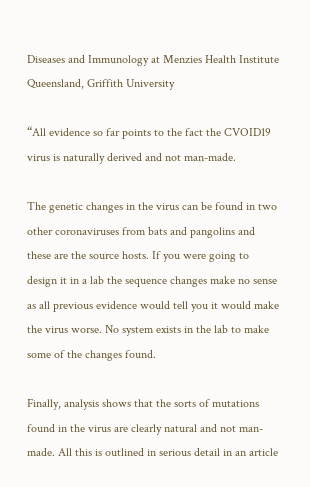Diseases and Immunology at Menzies Health Institute Queensland, Griffith University

“All evidence so far points to the fact the CVOID19 virus is naturally derived and not man-made.

The genetic changes in the virus can be found in two other coronaviruses from bats and pangolins and these are the source hosts. If you were going to design it in a lab the sequence changes make no sense as all previous evidence would tell you it would make the virus worse. No system exists in the lab to make some of the changes found.

Finally, analysis shows that the sorts of mutations found in the virus are clearly natural and not man-made. All this is outlined in serious detail in an article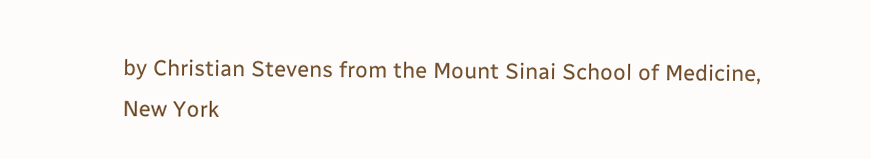by Christian Stevens from the Mount Sinai School of Medicine, New York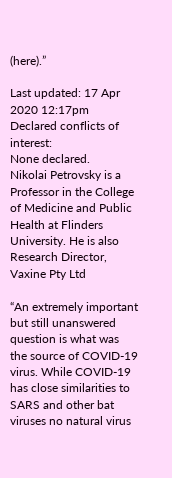(here).”

Last updated: 17 Apr 2020 12:17pm
Declared conflicts of interest:
None declared.
Nikolai Petrovsky is a Professor in the College of Medicine and Public Health at Flinders University. He is also Research Director, Vaxine Pty Ltd

“An extremely important but still unanswered question is what was the source of COVID-19 virus. While COVID-19 has close similarities to SARS and other bat viruses no natural virus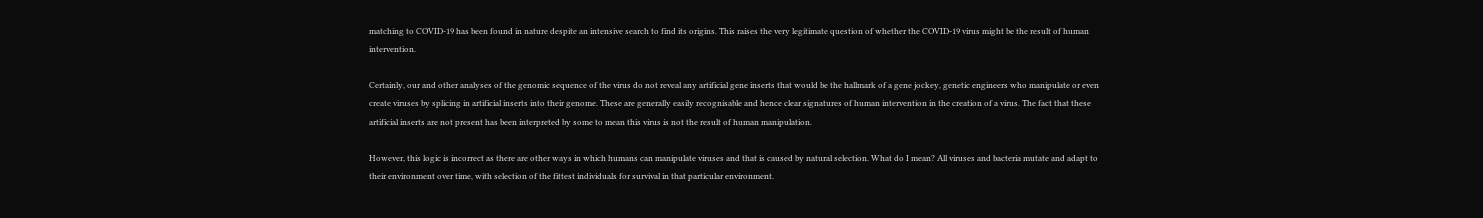matching to COVID-19 has been found in nature despite an intensive search to find its origins. This raises the very legitimate question of whether the COVID-19 virus might be the result of human intervention.

Certainly, our and other analyses of the genomic sequence of the virus do not reveal any artificial gene inserts that would be the hallmark of a gene jockey, genetic engineers who manipulate or even create viruses by splicing in artificial inserts into their genome. These are generally easily recognisable and hence clear signatures of human intervention in the creation of a virus. The fact that these artificial inserts are not present has been interpreted by some to mean this virus is not the result of human manipulation.

However, this logic is incorrect as there are other ways in which humans can manipulate viruses and that is caused by natural selection. What do I mean? All viruses and bacteria mutate and adapt to their environment over time, with selection of the fittest individuals for survival in that particular environment.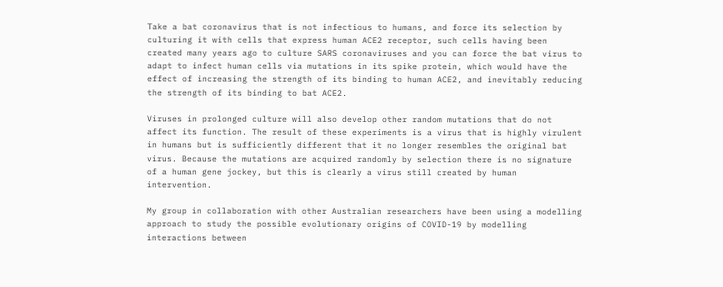Take a bat coronavirus that is not infectious to humans, and force its selection by culturing it with cells that express human ACE2 receptor, such cells having been created many years ago to culture SARS coronaviruses and you can force the bat virus to adapt to infect human cells via mutations in its spike protein, which would have the effect of increasing the strength of its binding to human ACE2, and inevitably reducing the strength of its binding to bat ACE2.

Viruses in prolonged culture will also develop other random mutations that do not affect its function. The result of these experiments is a virus that is highly virulent in humans but is sufficiently different that it no longer resembles the original bat virus. Because the mutations are acquired randomly by selection there is no signature of a human gene jockey, but this is clearly a virus still created by human intervention.

My group in collaboration with other Australian researchers have been using a modelling approach to study the possible evolutionary origins of COVID-19 by modelling interactions between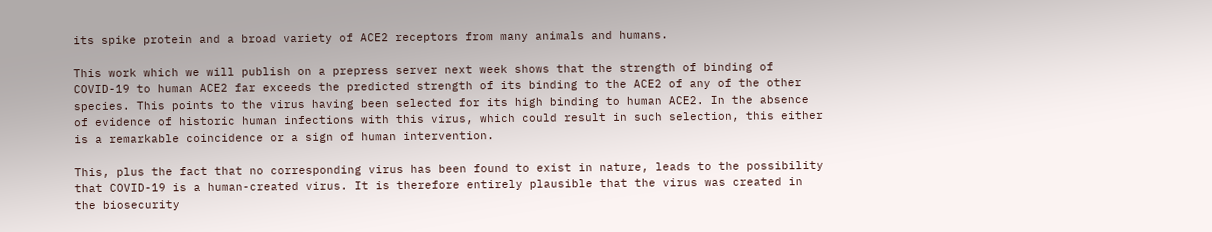its spike protein and a broad variety of ACE2 receptors from many animals and humans.

This work which we will publish on a prepress server next week shows that the strength of binding of COVID-19 to human ACE2 far exceeds the predicted strength of its binding to the ACE2 of any of the other species. This points to the virus having been selected for its high binding to human ACE2. In the absence of evidence of historic human infections with this virus, which could result in such selection, this either is a remarkable coincidence or a sign of human intervention.

This, plus the fact that no corresponding virus has been found to exist in nature, leads to the possibility that COVID-19 is a human-created virus. It is therefore entirely plausible that the virus was created in the biosecurity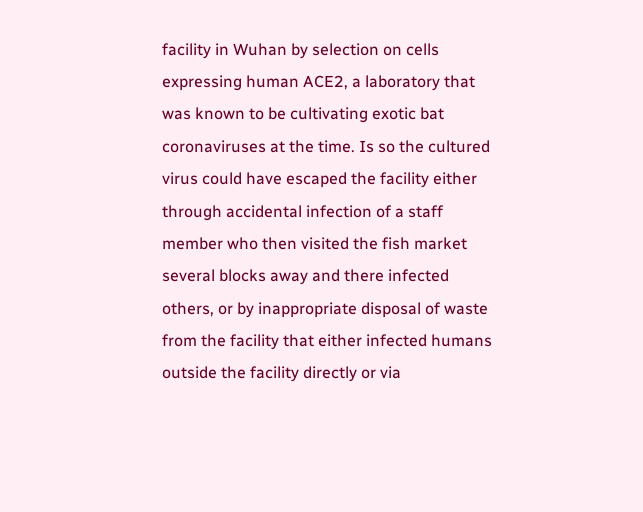facility in Wuhan by selection on cells expressing human ACE2, a laboratory that was known to be cultivating exotic bat coronaviruses at the time. Is so the cultured virus could have escaped the facility either through accidental infection of a staff member who then visited the fish market several blocks away and there infected others, or by inappropriate disposal of waste from the facility that either infected humans outside the facility directly or via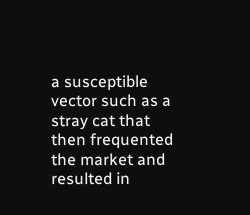a susceptible vector such as a stray cat that then frequented the market and resulted in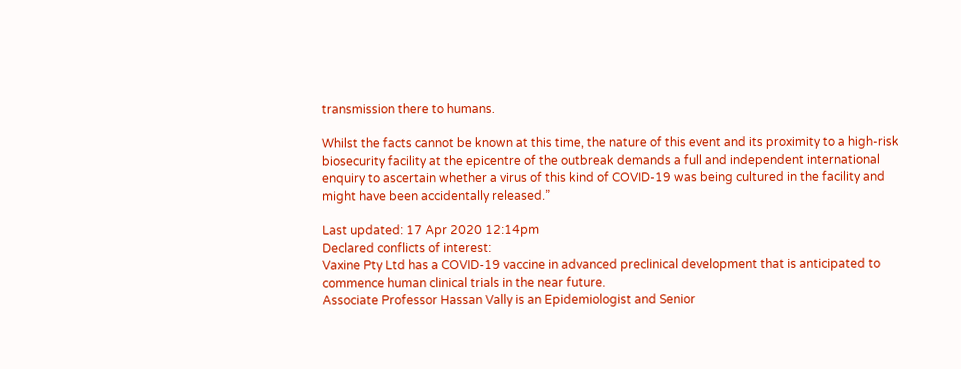transmission there to humans.

Whilst the facts cannot be known at this time, the nature of this event and its proximity to a high-risk biosecurity facility at the epicentre of the outbreak demands a full and independent international enquiry to ascertain whether a virus of this kind of COVID-19 was being cultured in the facility and might have been accidentally released.”

Last updated: 17 Apr 2020 12:14pm
Declared conflicts of interest:
Vaxine Pty Ltd has a COVID-19 vaccine in advanced preclinical development that is anticipated to commence human clinical trials in the near future.
Associate Professor Hassan Vally is an Epidemiologist and Senior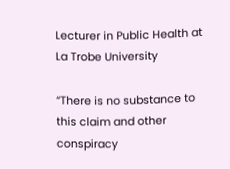Lecturer in Public Health at La Trobe University

“There is no substance to this claim and other conspiracy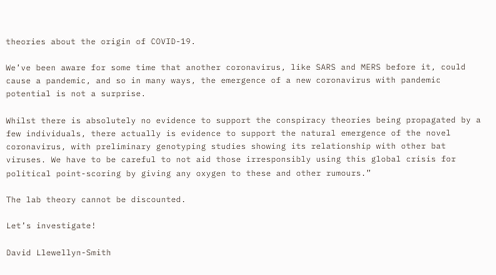theories about the origin of COVID-19.

We’ve been aware for some time that another coronavirus, like SARS and MERS before it, could cause a pandemic, and so in many ways, the emergence of a new coronavirus with pandemic potential is not a surprise.

Whilst there is absolutely no evidence to support the conspiracy theories being propagated by a few individuals, there actually is evidence to support the natural emergence of the novel coronavirus, with preliminary genotyping studies showing its relationship with other bat viruses. We have to be careful to not aid those irresponsibly using this global crisis for political point-scoring by giving any oxygen to these and other rumours.”

The lab theory cannot be discounted.

Let’s investigate!

David Llewellyn-Smith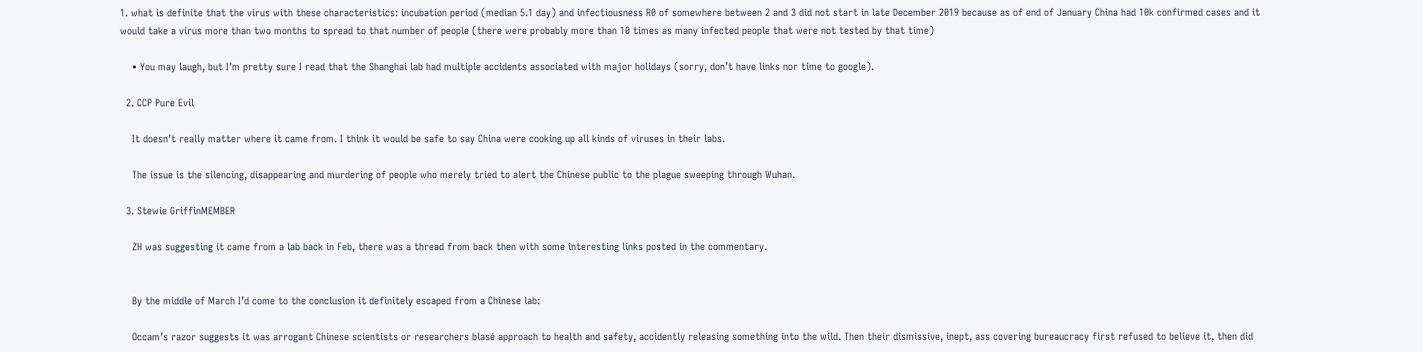1. what is definite that the virus with these characteristics: incubation period (median 5.1 day) and infectiousness R0 of somewhere between 2 and 3 did not start in late December 2019 because as of end of January China had 10k confirmed cases and it would take a virus more than two months to spread to that number of people (there were probably more than 10 times as many infected people that were not tested by that time)

    • You may laugh, but I’m pretty sure I read that the Shanghai lab had multiple accidents associated with major holidays (sorry, don’t have links nor time to google).

  2. CCP Pure Evil

    It doesn’t really matter where it came from. I think it would be safe to say China were cooking up all kinds of viruses in their labs.

    The issue is the silencing, disappearing and murdering of people who merely tried to alert the Chinese public to the plague sweeping through Wuhan.

  3. Stewie GriffinMEMBER

    ZH was suggesting it came from a lab back in Feb, there was a thread from back then with some interesting links posted in the commentary.


    By the middle of March I’d come to the conclusion it definitely escaped from a Chinese lab:

    Occam’s razor suggests it was arrogant Chinese scientists or researchers blasé approach to health and safety, accidently releasing something into the wild. Then their dismissive, inept, ass covering bureaucracy first refused to believe it, then did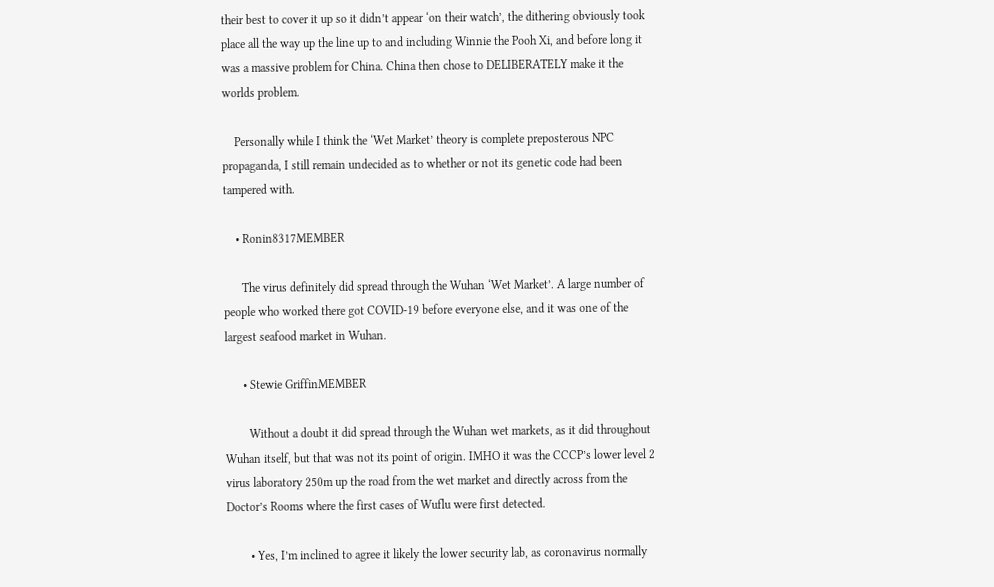their best to cover it up so it didn’t appear ‘on their watch’, the dithering obviously took place all the way up the line up to and including Winnie the Pooh Xi, and before long it was a massive problem for China. China then chose to DELIBERATELY make it the worlds problem.

    Personally while I think the ‘Wet Market’ theory is complete preposterous NPC propaganda, I still remain undecided as to whether or not its genetic code had been tampered with.

    • Ronin8317MEMBER

      The virus definitely did spread through the Wuhan ‘Wet Market’. A large number of people who worked there got COVID-19 before everyone else, and it was one of the largest seafood market in Wuhan.

      • Stewie GriffinMEMBER

        Without a doubt it did spread through the Wuhan wet markets, as it did throughout Wuhan itself, but that was not its point of origin. IMHO it was the CCCP’s lower level 2 virus laboratory 250m up the road from the wet market and directly across from the Doctor’s Rooms where the first cases of Wuflu were first detected.

        • Yes, I’m inclined to agree it likely the lower security lab, as coronavirus normally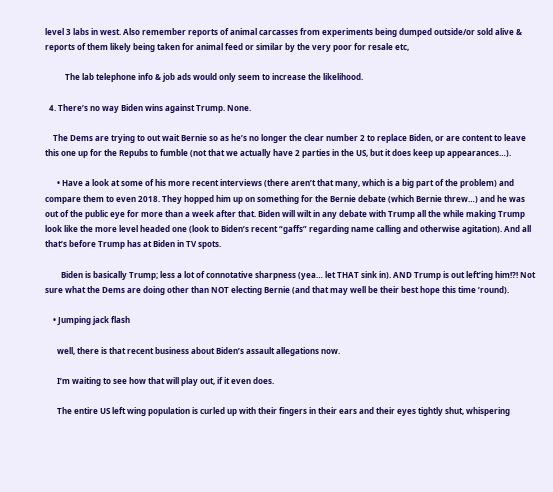level 3 labs in west. Also remember reports of animal carcasses from experiments being dumped outside/or sold alive & reports of them likely being taken for animal feed or similar by the very poor for resale etc,

          The lab telephone info & job ads would only seem to increase the likelihood.

  4. There’s no way Biden wins against Trump. None.

    The Dems are trying to out wait Bernie so as he’s no longer the clear number 2 to replace Biden, or are content to leave this one up for the Repubs to fumble (not that we actually have 2 parties in the US, but it does keep up appearances…).

      • Have a look at some of his more recent interviews (there aren’t that many, which is a big part of the problem) and compare them to even 2018. They hopped him up on something for the Bernie debate (which Bernie threw…) and he was out of the public eye for more than a week after that. Biden will wilt in any debate with Trump all the while making Trump look like the more level headed one (look to Biden’s recent “gaffs” regarding name calling and otherwise agitation). And all that’s before Trump has at Biden in TV spots.

        Biden is basically Trump; less a lot of connotative sharpness (yea… let THAT sink in). AND Trump is out left’ing him!?! Not sure what the Dems are doing other than NOT electing Bernie (and that may well be their best hope this time ’round).

    • Jumping jack flash

      well, there is that recent business about Biden’s assault allegations now.

      I’m waiting to see how that will play out, if it even does.

      The entire US left wing population is curled up with their fingers in their ears and their eyes tightly shut, whispering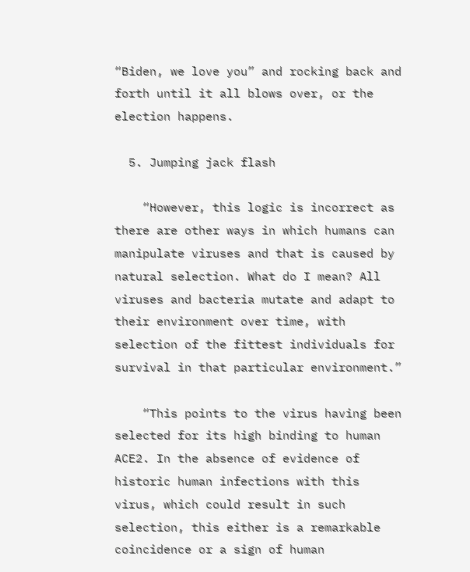“Biden, we love you” and rocking back and forth until it all blows over, or the election happens.

  5. Jumping jack flash

    “However, this logic is incorrect as there are other ways in which humans can manipulate viruses and that is caused by natural selection. What do I mean? All viruses and bacteria mutate and adapt to their environment over time, with selection of the fittest individuals for survival in that particular environment.”

    “This points to the virus having been selected for its high binding to human ACE2. In the absence of evidence of historic human infections with this virus, which could result in such selection, this either is a remarkable coincidence or a sign of human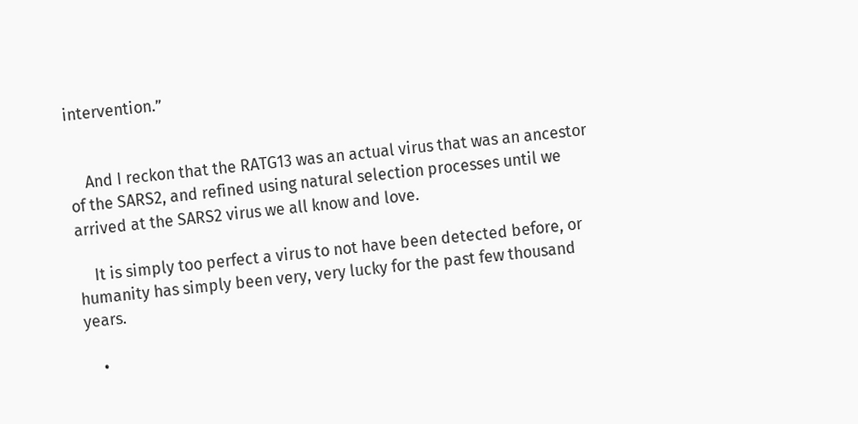intervention.”


    And I reckon that the RATG13 was an actual virus that was an ancestor of the SARS2, and refined using natural selection processes until we arrived at the SARS2 virus we all know and love.

    It is simply too perfect a virus to not have been detected before, or humanity has simply been very, very lucky for the past few thousand years.

    •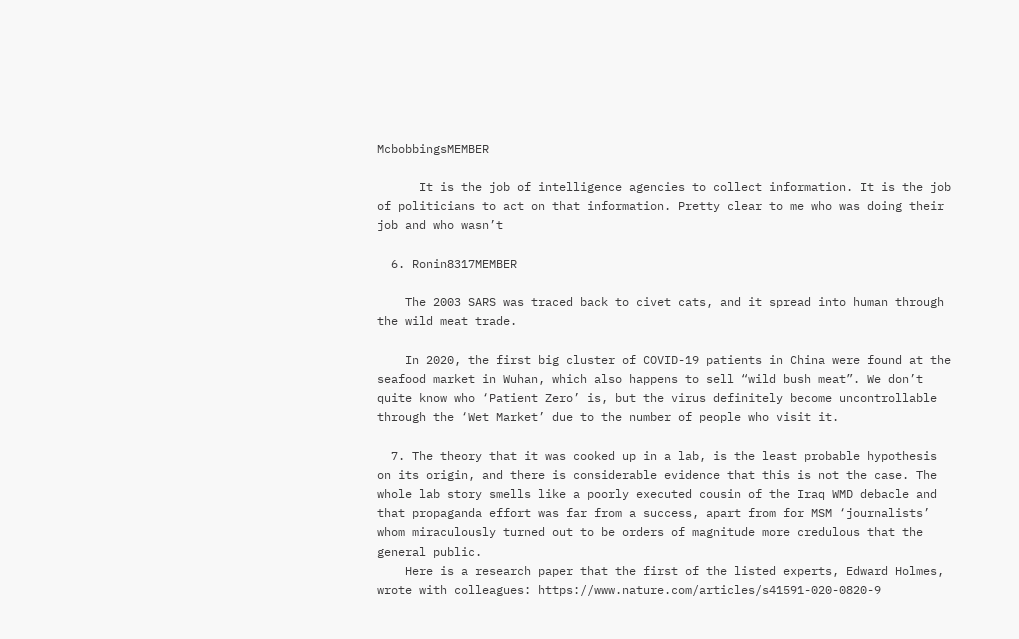McbobbingsMEMBER

      It is the job of intelligence agencies to collect information. It is the job of politicians to act on that information. Pretty clear to me who was doing their job and who wasn’t

  6. Ronin8317MEMBER

    The 2003 SARS was traced back to civet cats, and it spread into human through the wild meat trade.

    In 2020, the first big cluster of COVID-19 patients in China were found at the seafood market in Wuhan, which also happens to sell “wild bush meat”. We don’t quite know who ‘Patient Zero’ is, but the virus definitely become uncontrollable through the ‘Wet Market’ due to the number of people who visit it.

  7. The theory that it was cooked up in a lab, is the least probable hypothesis on its origin, and there is considerable evidence that this is not the case. The whole lab story smells like a poorly executed cousin of the Iraq WMD debacle and that propaganda effort was far from a success, apart from for MSM ‘journalists’ whom miraculously turned out to be orders of magnitude more credulous that the general public.
    Here is a research paper that the first of the listed experts, Edward Holmes, wrote with colleagues: https://www.nature.com/articles/s41591-020-0820-9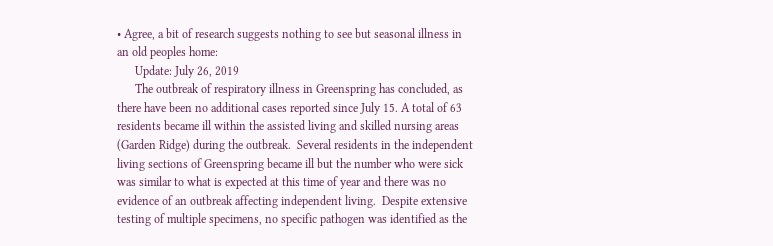• Agree, a bit of research suggests nothing to see but seasonal illness in an old peoples home:
      Update: July 26, 2019
      The outbreak of respiratory illness in Greenspring has concluded, as there have been no additional cases reported since July 15. A total of 63 residents became ill within the assisted living and skilled nursing areas (Garden Ridge) during the outbreak.  Several residents in the independent living sections of Greenspring became ill but the number who were sick was similar to what is expected at this time of year and there was no evidence of an outbreak affecting independent living.  Despite extensive testing of multiple specimens, no specific pathogen was identified as the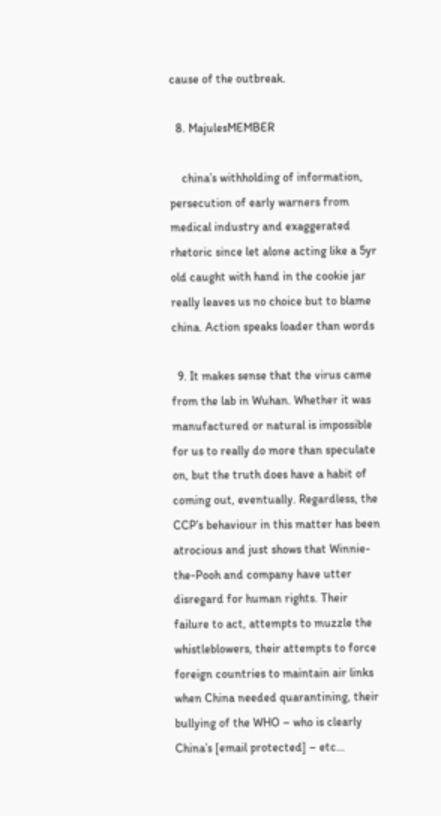cause of the outbreak.

  8. MajulesMEMBER

    china’s withholding of information, persecution of early warners from medical industry and exaggerated rhetoric since let alone acting like a 5yr old caught with hand in the cookie jar really leaves us no choice but to blame china. Action speaks loader than words

  9. It makes sense that the virus came from the lab in Wuhan. Whether it was manufactured or natural is impossible for us to really do more than speculate on, but the truth does have a habit of coming out, eventually. Regardless, the CCP’s behaviour in this matter has been atrocious and just shows that Winnie-the-Pooh and company have utter disregard for human rights. Their failure to act, attempts to muzzle the whistleblowers, their attempts to force foreign countries to maintain air links when China needed quarantining, their bullying of the WHO – who is clearly China’s [email protected] – etc…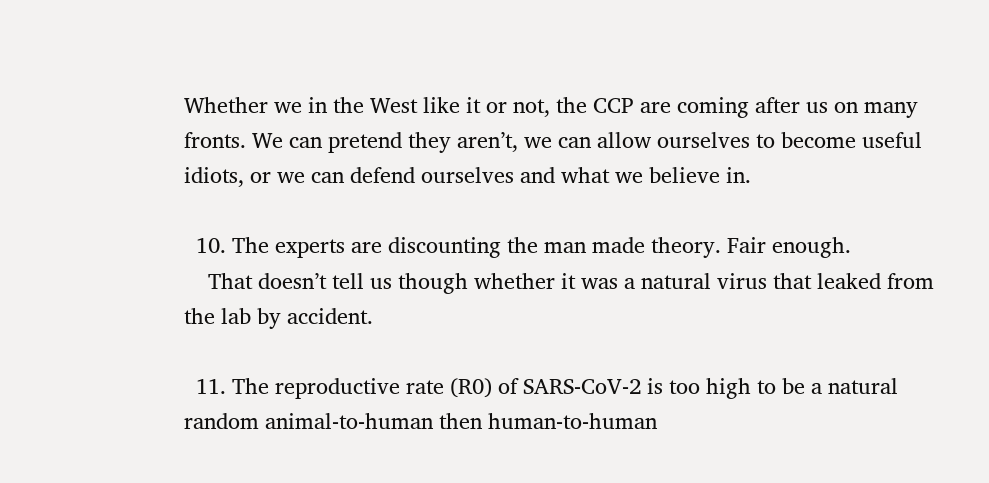Whether we in the West like it or not, the CCP are coming after us on many fronts. We can pretend they aren’t, we can allow ourselves to become useful idiots, or we can defend ourselves and what we believe in.

  10. The experts are discounting the man made theory. Fair enough.
    That doesn’t tell us though whether it was a natural virus that leaked from the lab by accident.

  11. The reproductive rate (R0) of SARS-CoV-2 is too high to be a natural random animal-to-human then human-to-human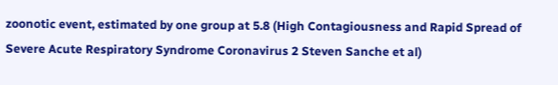zoonotic event, estimated by one group at 5.8 (High Contagiousness and Rapid Spread of Severe Acute Respiratory Syndrome Coronavirus 2 Steven Sanche et al)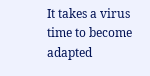It takes a virus time to become adapted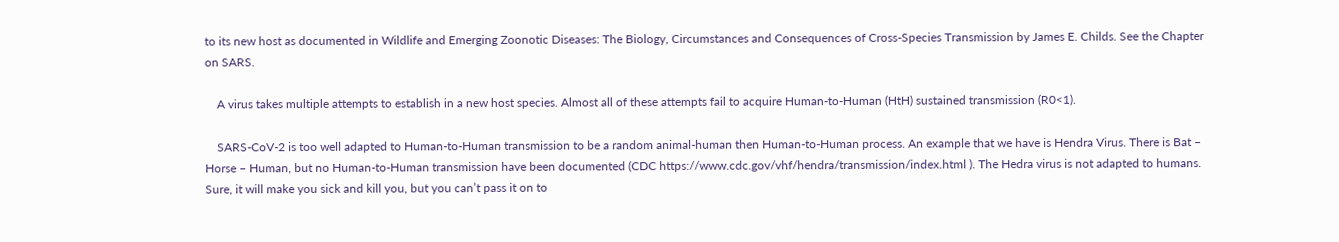to its new host as documented in Wildlife and Emerging Zoonotic Diseases: The Biology, Circumstances and Consequences of Cross-Species Transmission by James E. Childs. See the Chapter on SARS.

    A virus takes multiple attempts to establish in a new host species. Almost all of these attempts fail to acquire Human-to-Human (HtH) sustained transmission (R0<1).

    SARS-CoV-2 is too well adapted to Human-to-Human transmission to be a random animal-human then Human-to-Human process. An example that we have is Hendra Virus. There is Bat – Horse – Human, but no Human-to-Human transmission have been documented (CDC https://www.cdc.gov/vhf/hendra/transmission/index.html ). The Hedra virus is not adapted to humans. Sure, it will make you sick and kill you, but you can’t pass it on to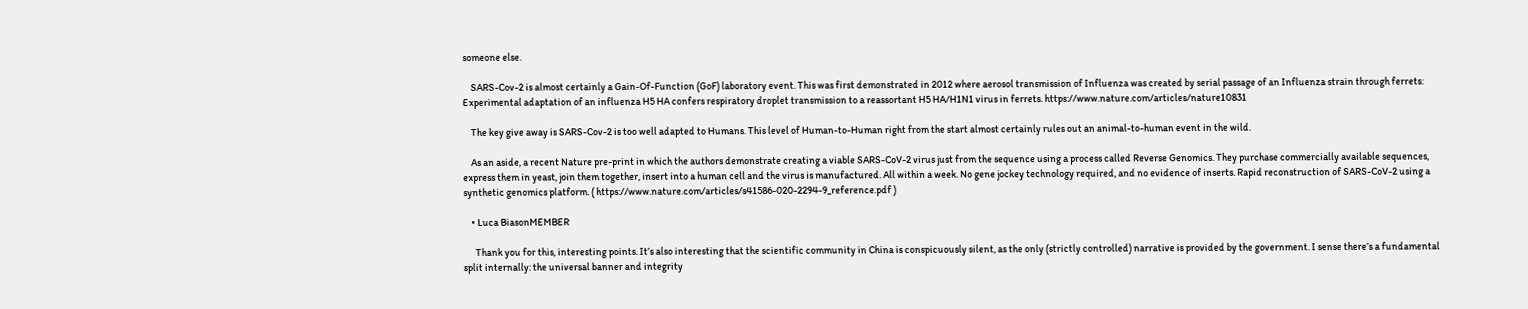someone else.

    SARS-Cov-2 is almost certainly a Gain-Of-Function (GoF) laboratory event. This was first demonstrated in 2012 where aerosol transmission of Influenza was created by serial passage of an Influenza strain through ferrets: Experimental adaptation of an influenza H5 HA confers respiratory droplet transmission to a reassortant H5 HA/H1N1 virus in ferrets. https://www.nature.com/articles/nature10831

    The key give away is SARS-Cov-2 is too well adapted to Humans. This level of Human-to-Human right from the start almost certainly rules out an animal-to-human event in the wild.

    As an aside, a recent Nature pre-print in which the authors demonstrate creating a viable SARS-CoV-2 virus just from the sequence using a process called Reverse Genomics. They purchase commercially available sequences, express them in yeast, join them together, insert into a human cell and the virus is manufactured. All within a week. No gene jockey technology required, and no evidence of inserts. Rapid reconstruction of SARS-CoV-2 using a synthetic genomics platform. ( https://www.nature.com/articles/s41586-020-2294-9_reference.pdf )

    • Luca BiasonMEMBER

      Thank you for this, interesting points. It’s also interesting that the scientific community in China is conspicuously silent, as the only (strictly controlled) narrative is provided by the government. I sense there’s a fundamental split internally: the universal banner and integrity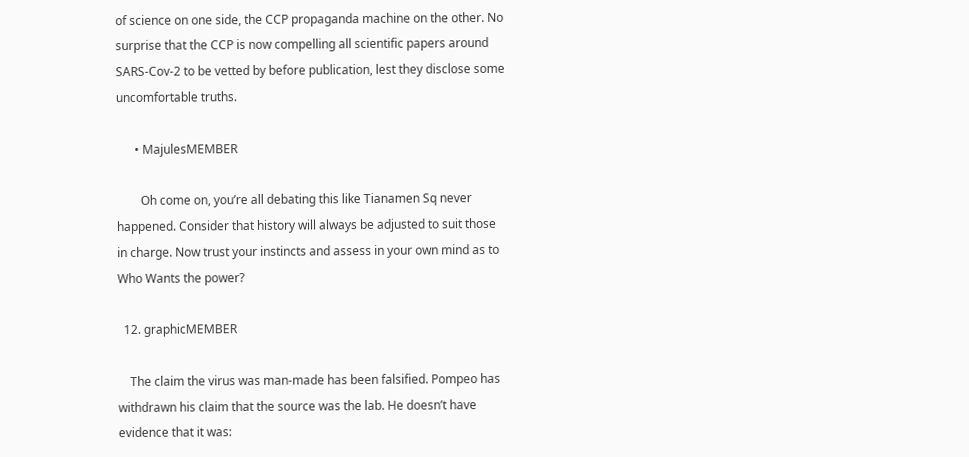of science on one side, the CCP propaganda machine on the other. No surprise that the CCP is now compelling all scientific papers around SARS-Cov-2 to be vetted by before publication, lest they disclose some uncomfortable truths.

      • MajulesMEMBER

        Oh come on, you’re all debating this like Tianamen Sq never happened. Consider that history will always be adjusted to suit those in charge. Now trust your instincts and assess in your own mind as to Who Wants the power?

  12. graphicMEMBER

    The claim the virus was man-made has been falsified. Pompeo has withdrawn his claim that the source was the lab. He doesn’t have evidence that it was: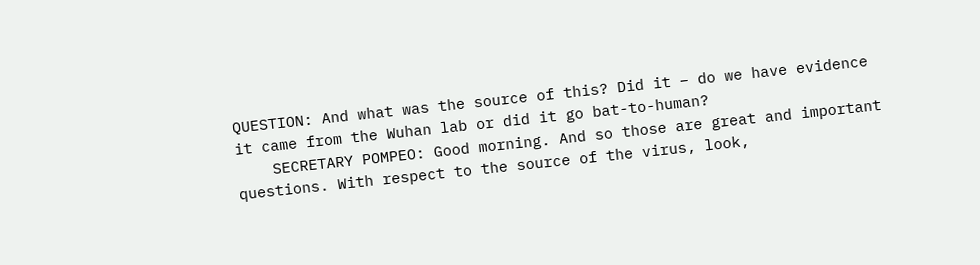QUESTION: And what was the source of this? Did it – do we have evidence it came from the Wuhan lab or did it go bat-to-human?
    SECRETARY POMPEO: Good morning. And so those are great and important questions. With respect to the source of the virus, look,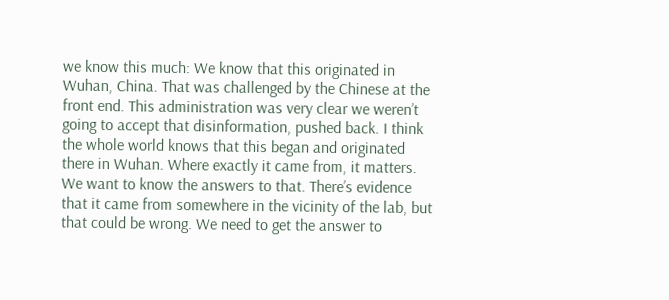we know this much: We know that this originated in Wuhan, China. That was challenged by the Chinese at the front end. This administration was very clear we weren’t going to accept that disinformation, pushed back. I think the whole world knows that this began and originated there in Wuhan. Where exactly it came from, it matters. We want to know the answers to that. There’s evidence that it came from somewhere in the vicinity of the lab, but that could be wrong. We need to get the answer to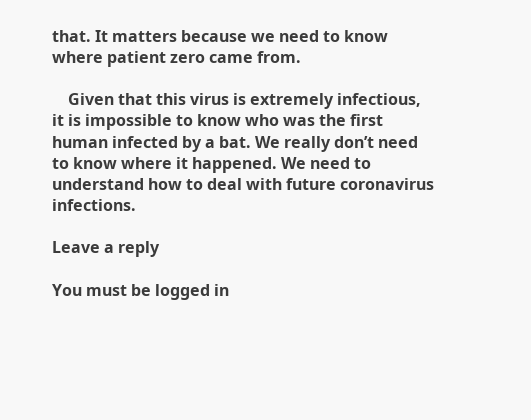that. It matters because we need to know where patient zero came from.

    Given that this virus is extremely infectious, it is impossible to know who was the first human infected by a bat. We really don’t need to know where it happened. We need to understand how to deal with future coronavirus infections.

Leave a reply

You must be logged in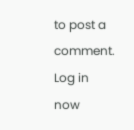to post a comment. Log in now